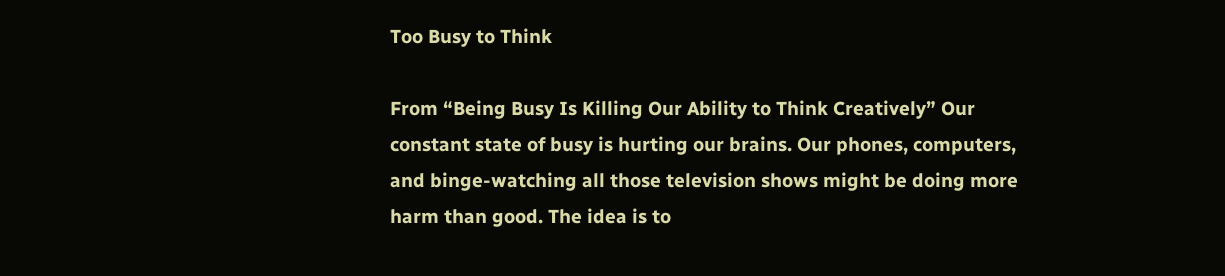Too Busy to Think

From “Being Busy Is Killing Our Ability to Think Creatively” Our constant state of busy is hurting our brains. Our phones, computers, and binge-watching all those television shows might be doing more harm than good. The idea is to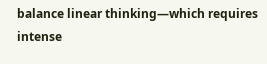balance linear thinking—which requires intense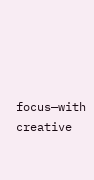focus—with creative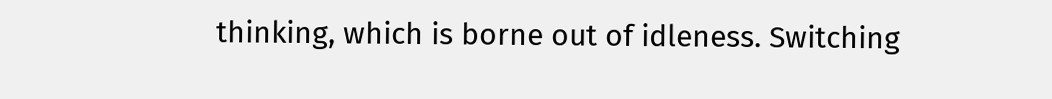thinking, which is borne out of idleness. Switching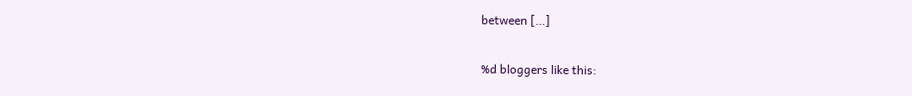between […]

%d bloggers like this: